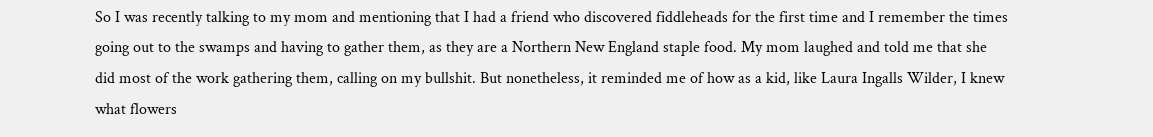So I was recently talking to my mom and mentioning that I had a friend who discovered fiddleheads for the first time and I remember the times going out to the swamps and having to gather them, as they are a Northern New England staple food. My mom laughed and told me that she did most of the work gathering them, calling on my bullshit. But nonetheless, it reminded me of how as a kid, like Laura Ingalls Wilder, I knew what flowers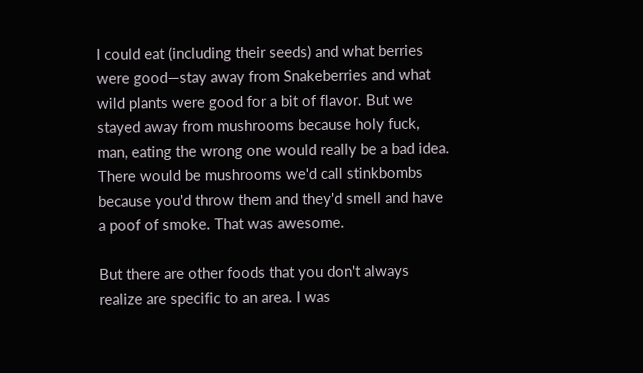I could eat (including their seeds) and what berries were good—stay away from Snakeberries and what wild plants were good for a bit of flavor. But we stayed away from mushrooms because holy fuck, man, eating the wrong one would really be a bad idea. There would be mushrooms we'd call stinkbombs because you'd throw them and they'd smell and have a poof of smoke. That was awesome.

But there are other foods that you don't always realize are specific to an area. I was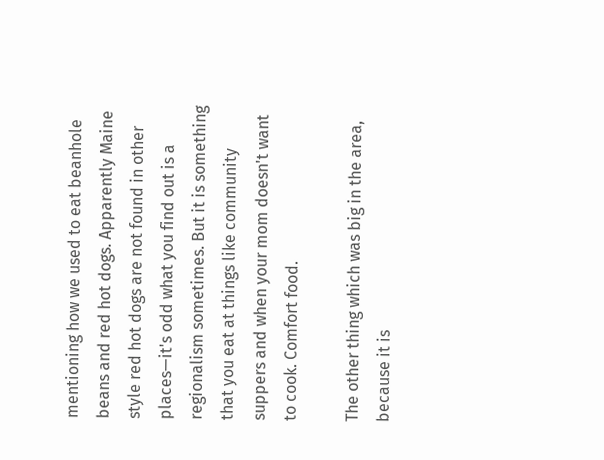mentioning how we used to eat beanhole beans and red hot dogs. Apparently Maine style red hot dogs are not found in other places—it's odd what you find out is a regionalism sometimes. But it is something that you eat at things like community suppers and when your mom doesn't want to cook. Comfort food.

The other thing which was big in the area, because it is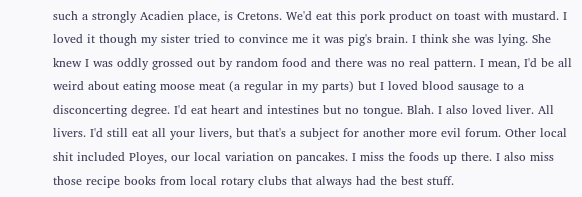such a strongly Acadien place, is Cretons. We'd eat this pork product on toast with mustard. I loved it though my sister tried to convince me it was pig's brain. I think she was lying. She knew I was oddly grossed out by random food and there was no real pattern. I mean, I'd be all weird about eating moose meat (a regular in my parts) but I loved blood sausage to a disconcerting degree. I'd eat heart and intestines but no tongue. Blah. I also loved liver. All livers. I'd still eat all your livers, but that's a subject for another more evil forum. Other local shit included Ployes, our local variation on pancakes. I miss the foods up there. I also miss those recipe books from local rotary clubs that always had the best stuff.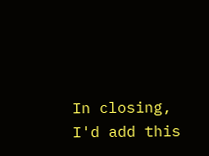In closing, I'd add this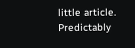little article. Predictably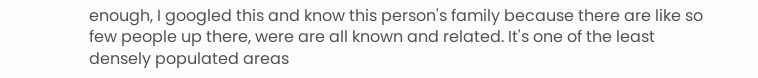enough, I googled this and know this person's family because there are like so few people up there, were are all known and related. It's one of the least densely populated areas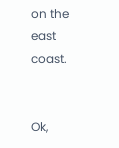on the east coast.


Ok,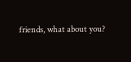friends, what about you?